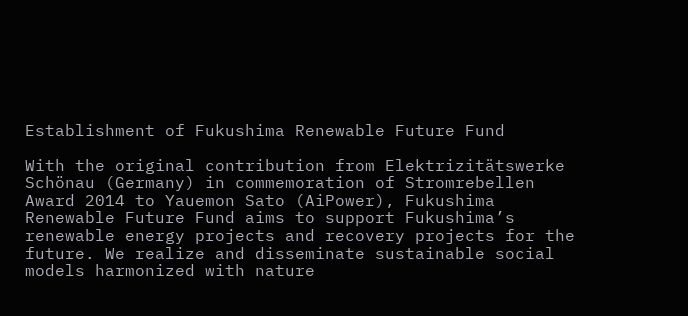Establishment of Fukushima Renewable Future Fund

With the original contribution from Elektrizitätswerke Schönau (Germany) in commemoration of Stromrebellen Award 2014 to Yauemon Sato (AiPower), Fukushima Renewable Future Fund aims to support Fukushima’s renewable energy projects and recovery projects for the future. We realize and disseminate sustainable social models harmonized with nature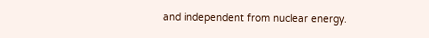and independent from nuclear energy.